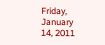Friday, January 14, 2011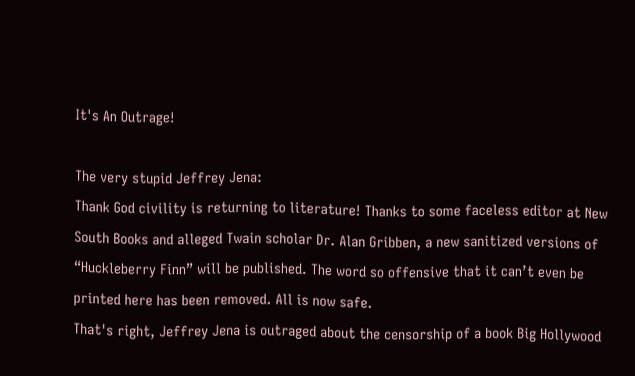It's An Outrage!

The very stupid Jeffrey Jena:
Thank God civility is returning to literature! Thanks to some faceless editor at New South Books and alleged Twain scholar Dr. Alan Gribben, a new sanitized versions of “Huckleberry Finn” will be published. The word so offensive that it can’t even be printed here has been removed. All is now safe.
That's right, Jeffrey Jena is outraged about the censorship of a book Big Hollywood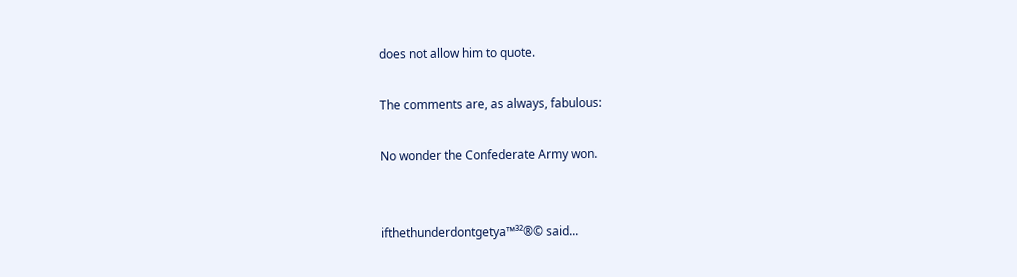does not allow him to quote.

The comments are, as always, fabulous:

No wonder the Confederate Army won.


ifthethunderdontgetya™³²®© said...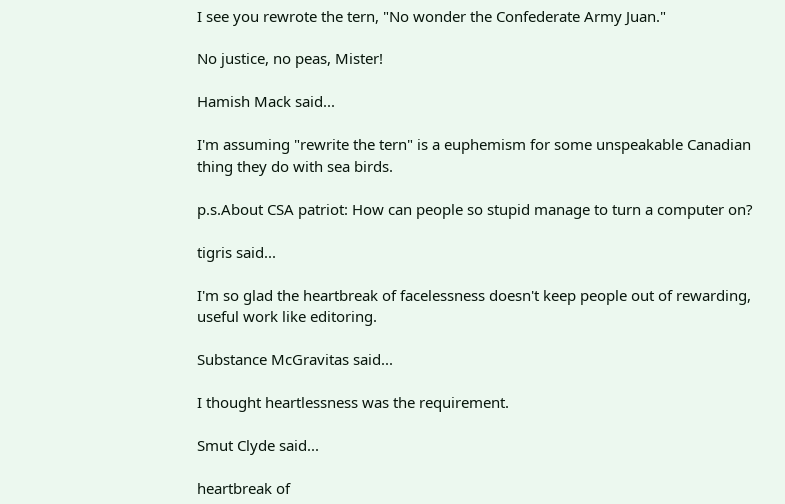I see you rewrote the tern, "No wonder the Confederate Army Juan."

No justice, no peas, Mister!

Hamish Mack said...

I'm assuming "rewrite the tern" is a euphemism for some unspeakable Canadian thing they do with sea birds.

p.s.About CSA patriot: How can people so stupid manage to turn a computer on?

tigris said...

I'm so glad the heartbreak of facelessness doesn't keep people out of rewarding, useful work like editoring.

Substance McGravitas said...

I thought heartlessness was the requirement.

Smut Clyde said...

heartbreak of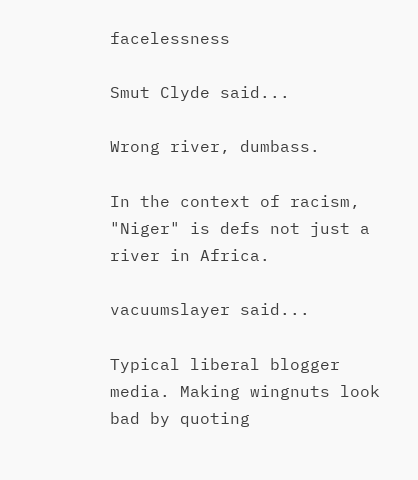facelessness

Smut Clyde said...

Wrong river, dumbass.

In the context of racism, "Niger" is defs not just a river in Africa.

vacuumslayer said...

Typical liberal blogger media. Making wingnuts look bad by quoting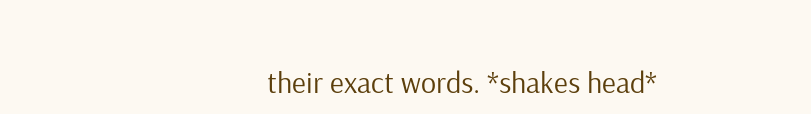their exact words. *shakes head*